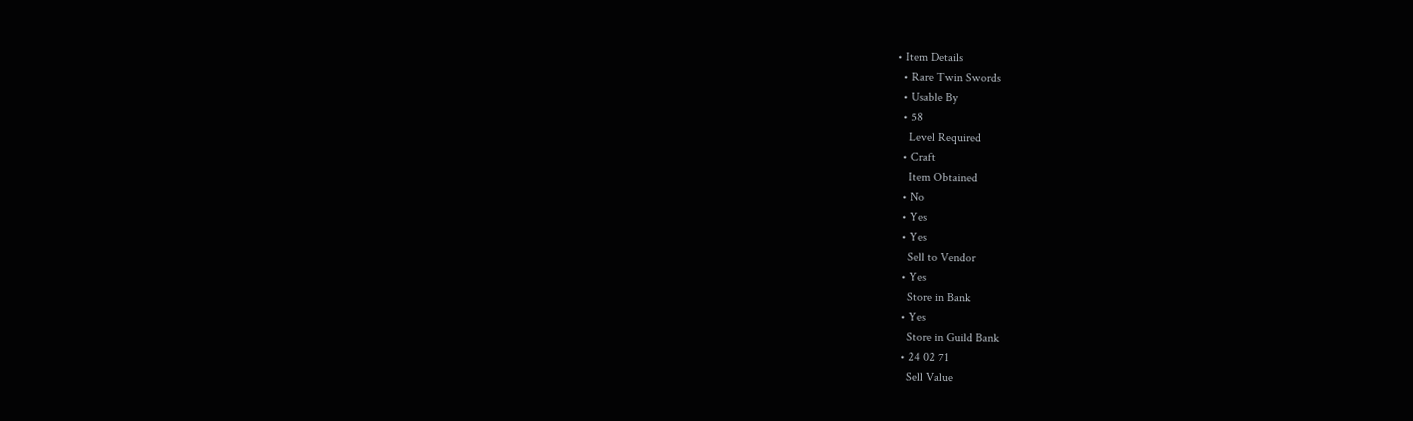• Item Details
  • Rare Twin Swords
  • Usable By
  • 58
    Level Required
  • Craft
    Item Obtained
  • No
  • Yes
  • Yes
    Sell to Vendor
  • Yes
    Store in Bank
  • Yes
    Store in Guild Bank
  • 24 02 71
    Sell Value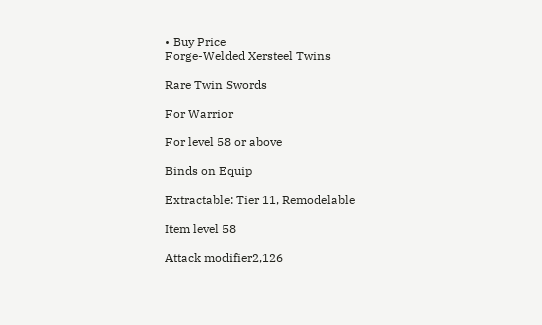• Buy Price
Forge-Welded Xersteel Twins

Rare Twin Swords

For Warrior

For level 58 or above

Binds on Equip

Extractable: Tier 11, Remodelable

Item level 58

Attack modifier2,126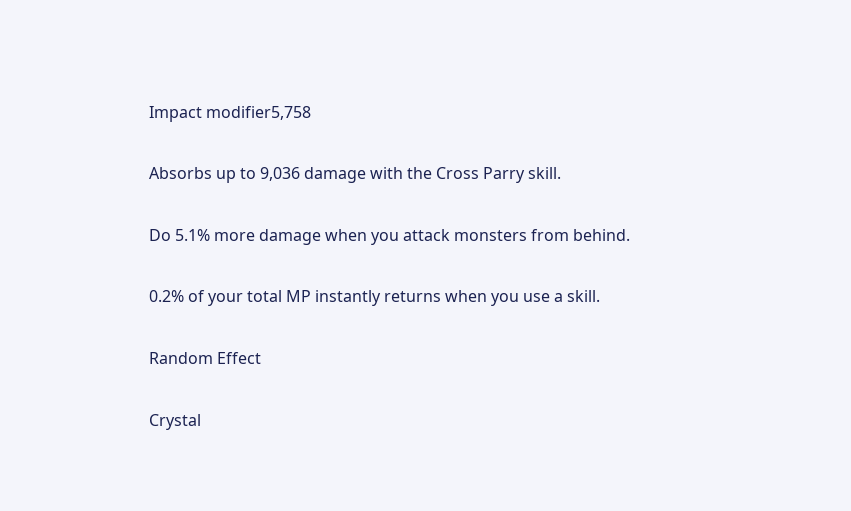Impact modifier5,758

Absorbs up to 9,036 damage with the Cross Parry skill.

Do 5.1% more damage when you attack monsters from behind.

0.2% of your total MP instantly returns when you use a skill.

Random Effect

Crystal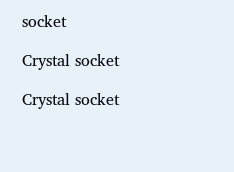socket

Crystal socket

Crystal socket